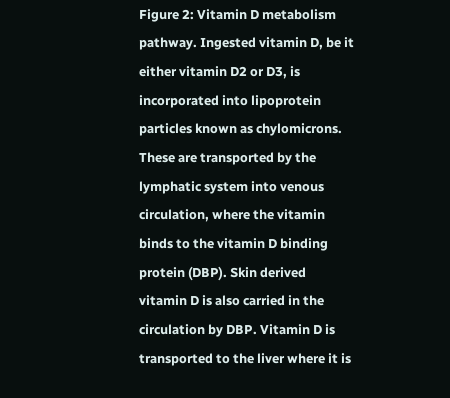Figure 2: Vitamin D metabolism pathway. Ingested vitamin D, be it either vitamin D2 or D3, is incorporated into lipoprotein particles known as chylomicrons. These are transported by the lymphatic system into venous circulation, where the vitamin binds to the vitamin D binding protein (DBP). Skin derived vitamin D is also carried in the circulation by DBP. Vitamin D is transported to the liver where it is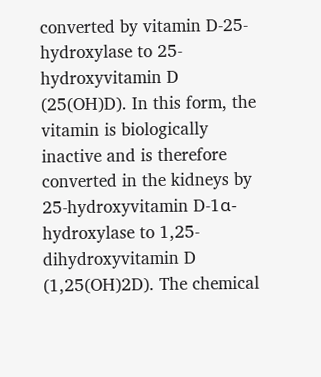converted by vitamin D-25-hydroxylase to 25-hydroxyvitamin D (25(OH)D). In this form, the vitamin is biologically inactive and is therefore converted in the kidneys by 25-hydroxyvitamin D-1α- hydroxylase to 1,25-dihydroxyvitamin D (1,25(OH)2D). The chemical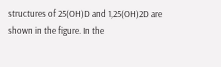structures of 25(OH)D and 1,25(OH)2D are shown in the figure. In the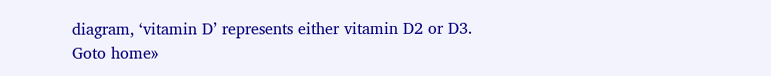diagram, ‘vitamin D’ represents either vitamin D2 or D3.
Goto home»